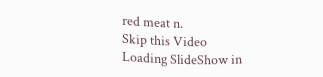red meat n.
Skip this Video
Loading SlideShow in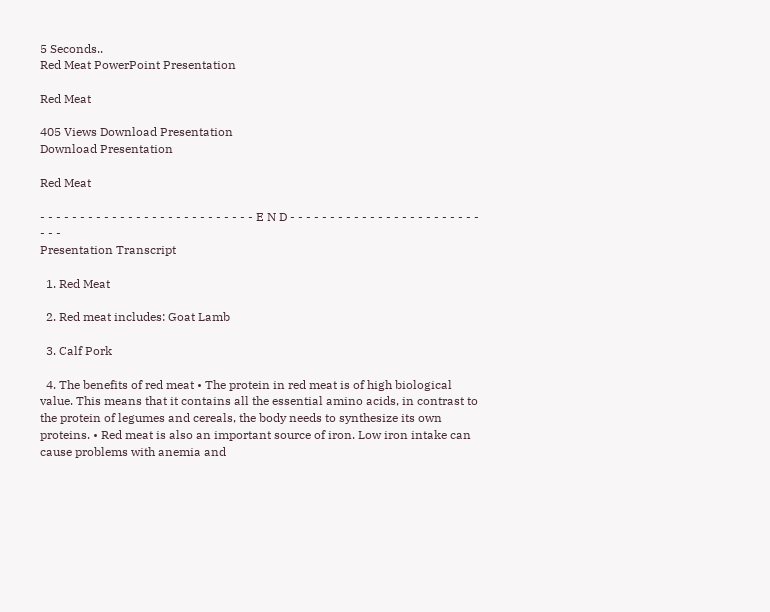5 Seconds..
Red Meat PowerPoint Presentation

Red Meat

405 Views Download Presentation
Download Presentation

Red Meat

- - - - - - - - - - - - - - - - - - - - - - - - - - - E N D - - - - - - - - - - - - - - - - - - - - - - - - - - -
Presentation Transcript

  1. Red Meat

  2. Red meat includes: Goat Lamb

  3. Calf Pork

  4. The benefits of red meat • The protein in red meat is of high biological value. This means that it contains all the essential amino acids, in contrast to the protein of legumes and cereals, the body needs to synthesize its own proteins. • Red meat is also an important source of iron. Low iron intake can cause problems with anemia and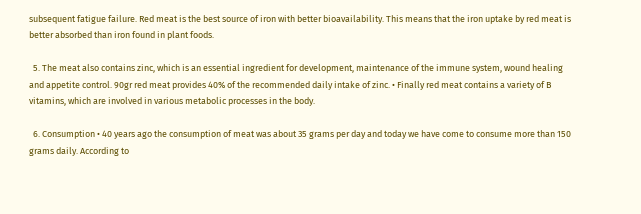subsequent fatigue failure. Red meat is the best source of iron with better bioavailability. This means that the iron uptake by red meat is better absorbed than iron found in plant foods.

  5. The meat also contains zinc, which is an essential ingredient for development, maintenance of the immune system, wound healing and appetite control. 90gr red meat provides 40% of the recommended daily intake of zinc. • Finally red meat contains a variety of B vitamins, which are involved in various metabolic processes in the body.

  6. Consumption • 40 years ago the consumption of meat was about 35 grams per day and today we have come to consume more than 150 grams daily. According to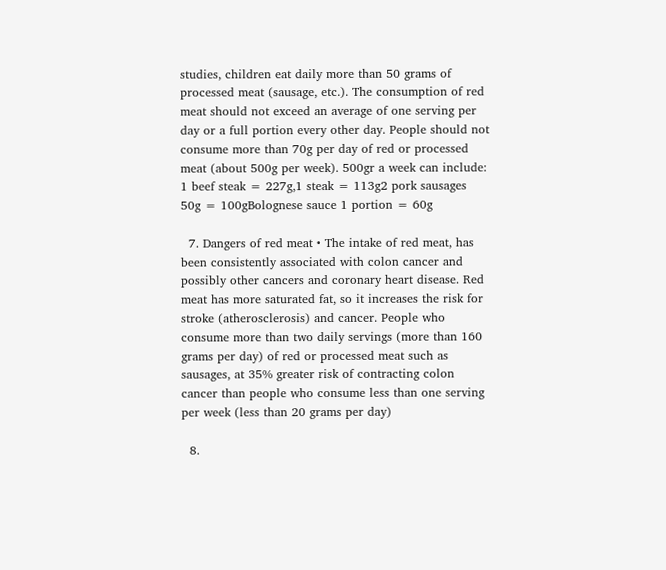studies, children eat daily more than 50 grams of processed meat (sausage, etc.). The consumption of red meat should not exceed an average of one serving per day or a full portion every other day. People should not consume more than 70g per day of red or processed meat (about 500g per week). 500gr a week can include: 1 beef steak = 227g,1 steak = 113g2 pork sausages 50g = 100gBolognese sauce 1 portion = 60g

  7. Dangers of red meat • The intake of red meat, has been consistently associated with colon cancer and possibly other cancers and coronary heart disease. Red meat has more saturated fat, so it increases the risk for stroke (atherosclerosis) and cancer. People who consume more than two daily servings (more than 160 grams per day) of red or processed meat such as sausages, at 35% greater risk of contracting colon cancer than people who consume less than one serving per week (less than 20 grams per day)

  8.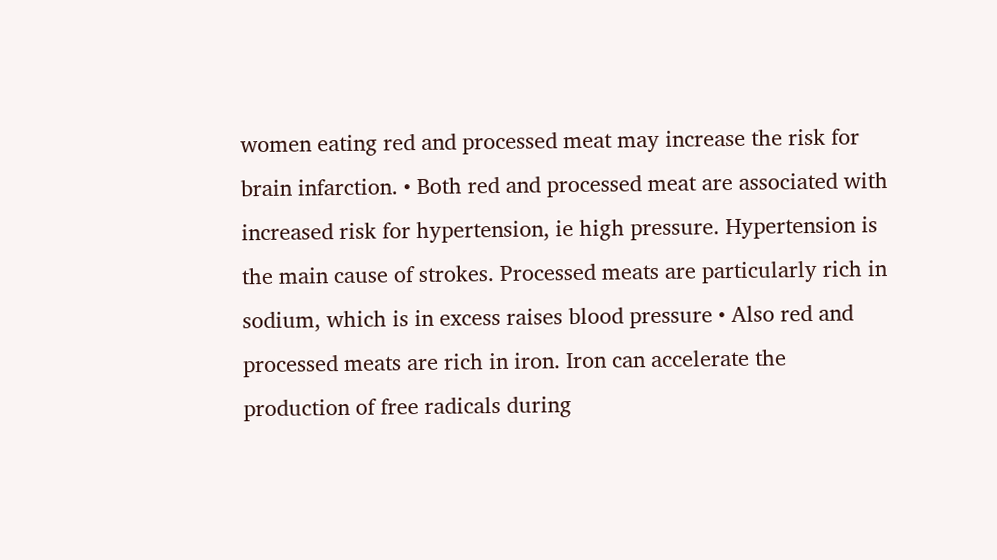women eating red and processed meat may increase the risk for brain infarction. • Both red and processed meat are associated with increased risk for hypertension, ie high pressure. Hypertension is the main cause of strokes. Processed meats are particularly rich in sodium, which is in excess raises blood pressure • Also red and processed meats are rich in iron. Iron can accelerate the production of free radicals during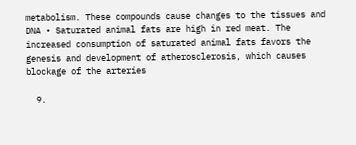metabolism. These compounds cause changes to the tissues and DNA • Saturated animal fats are high in red meat. The increased consumption of saturated animal fats favors the genesis and development of atherosclerosis, which causes blockage of the arteries

  9.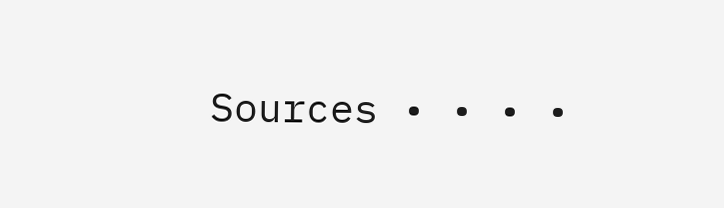Sources • • • •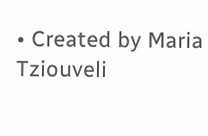• Created by Maria Tziouveli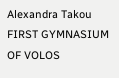Alexandra Takou FIRST GYMNASIUM OF VOLOS